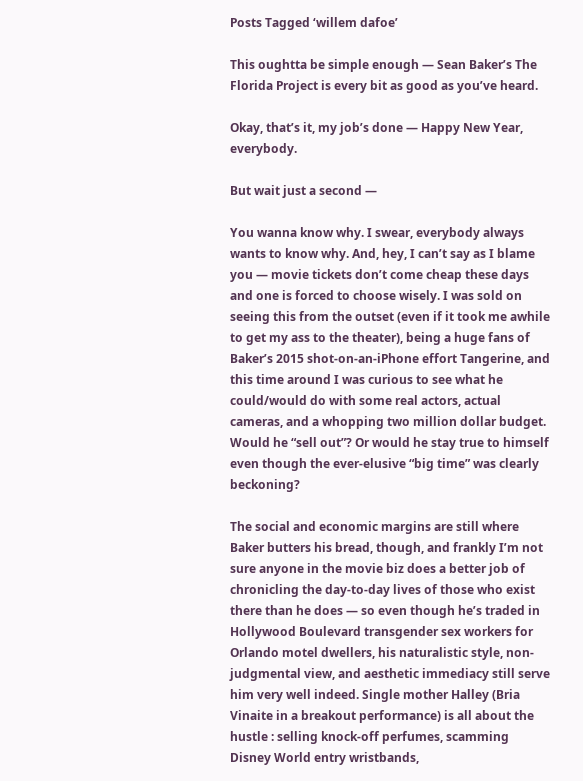Posts Tagged ‘willem dafoe’

This oughtta be simple enough — Sean Baker’s The Florida Project is every bit as good as you’ve heard.

Okay, that’s it, my job’s done — Happy New Year, everybody.

But wait just a second —

You wanna know why. I swear, everybody always wants to know why. And, hey, I can’t say as I blame you — movie tickets don’t come cheap these days and one is forced to choose wisely. I was sold on seeing this from the outset (even if it took me awhile to get my ass to the theater), being a huge fans of Baker’s 2015 shot-on-an-iPhone effort Tangerine, and this time around I was curious to see what he could/would do with some real actors, actual cameras, and a whopping two million dollar budget. Would he “sell out”? Or would he stay true to himself even though the ever-elusive “big time” was clearly beckoning?

The social and economic margins are still where Baker butters his bread, though, and frankly I’m not sure anyone in the movie biz does a better job of chronicling the day-to-day lives of those who exist there than he does — so even though he’s traded in Hollywood Boulevard transgender sex workers for Orlando motel dwellers, his naturalistic style, non-judgmental view, and aesthetic immediacy still serve him very well indeed. Single mother Halley (Bria Vinaite in a breakout performance) is all about the hustle : selling knock-off perfumes, scamming Disney World entry wristbands,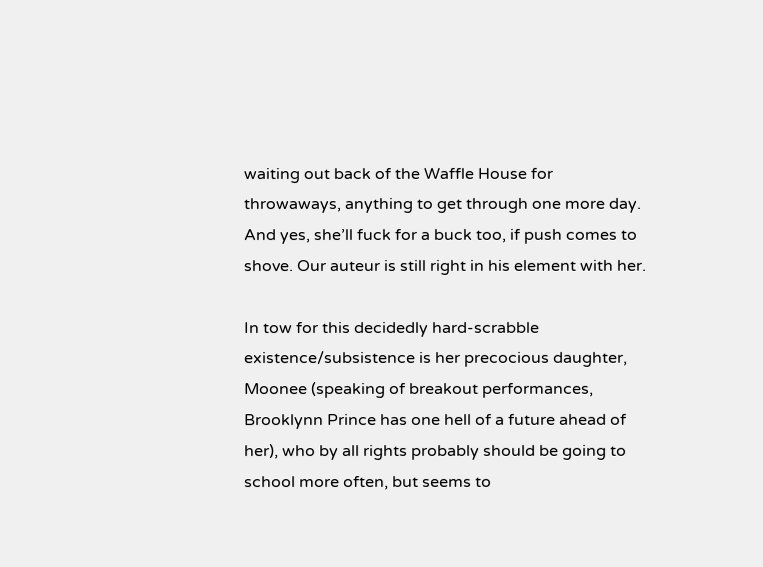waiting out back of the Waffle House for throwaways, anything to get through one more day. And yes, she’ll fuck for a buck too, if push comes to shove. Our auteur is still right in his element with her.

In tow for this decidedly hard-scrabble existence/subsistence is her precocious daughter, Moonee (speaking of breakout performances, Brooklynn Prince has one hell of a future ahead of her), who by all rights probably should be going to school more often, but seems to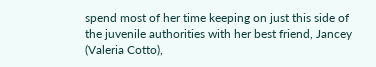spend most of her time keeping on just this side of the juvenile authorities with her best friend, Jancey (Valeria Cotto),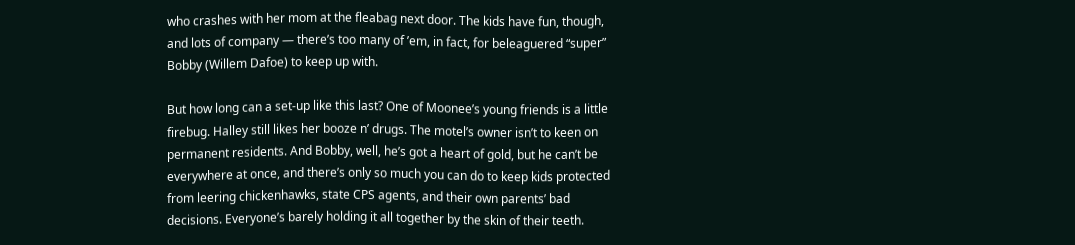who crashes with her mom at the fleabag next door. The kids have fun, though, and lots of company — there’s too many of ’em, in fact, for beleaguered “super” Bobby (Willem Dafoe) to keep up with.

But how long can a set-up like this last? One of Moonee’s young friends is a little firebug. Halley still likes her booze n’ drugs. The motel’s owner isn’t to keen on permanent residents. And Bobby, well, he’s got a heart of gold, but he can’t be everywhere at once, and there’s only so much you can do to keep kids protected from leering chickenhawks, state CPS agents, and their own parents’ bad decisions. Everyone’s barely holding it all together by the skin of their teeth.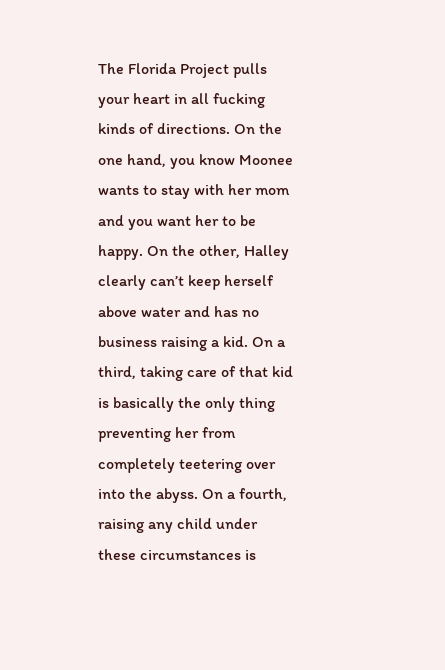The Florida Project pulls your heart in all fucking kinds of directions. On the one hand, you know Moonee wants to stay with her mom and you want her to be happy. On the other, Halley clearly can’t keep herself above water and has no business raising a kid. On a third, taking care of that kid is basically the only thing preventing her from completely teetering over into the abyss. On a fourth, raising any child under these circumstances is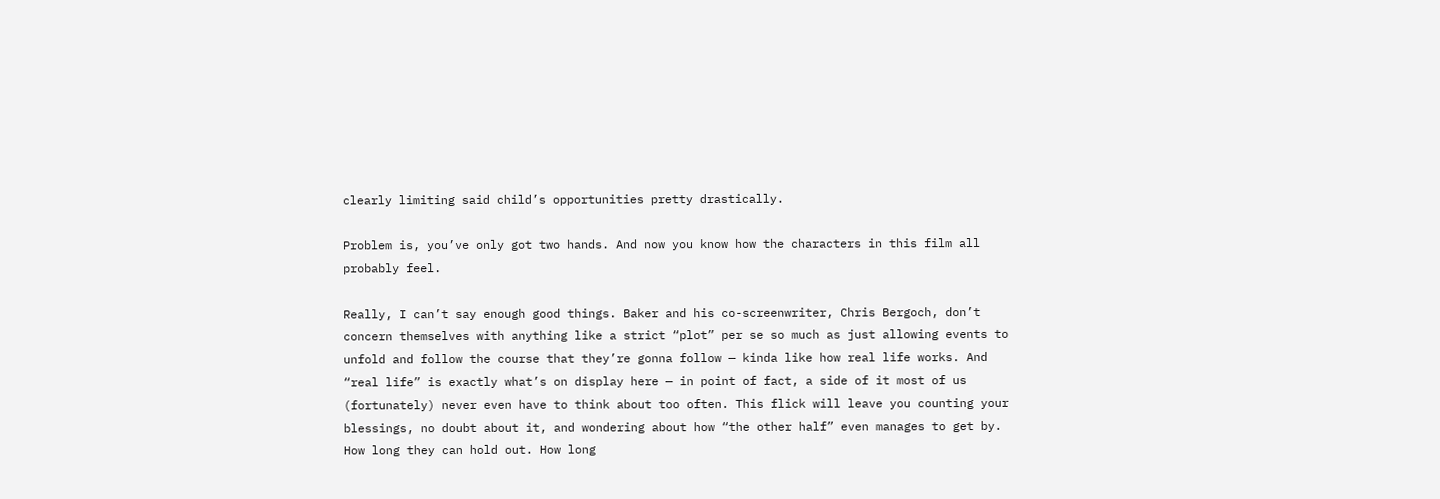clearly limiting said child’s opportunities pretty drastically.

Problem is, you’ve only got two hands. And now you know how the characters in this film all probably feel.

Really, I can’t say enough good things. Baker and his co-screenwriter, Chris Bergoch, don’t concern themselves with anything like a strict “plot” per se so much as just allowing events to unfold and follow the course that they’re gonna follow — kinda like how real life works. And “real life” is exactly what’s on display here — in point of fact, a side of it most of us (fortunately) never even have to think about too often. This flick will leave you counting your blessings, no doubt about it, and wondering about how “the other half” even manages to get by. How long they can hold out. How long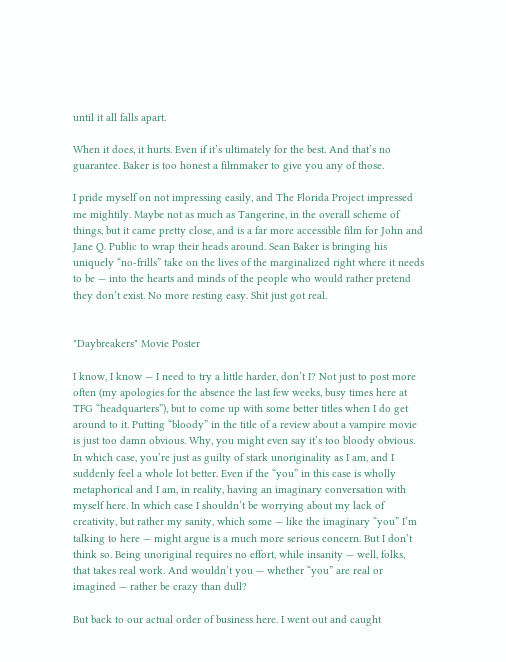until it all falls apart.

When it does, it hurts. Even if it’s ultimately for the best. And that’s no guarantee. Baker is too honest a filmmaker to give you any of those.

I pride myself on not impressing easily, and The Florida Project impressed me mightily. Maybe not as much as Tangerine, in the overall scheme of things, but it came pretty close, and is a far more accessible film for John and Jane Q. Public to wrap their heads around. Sean Baker is bringing his uniquely “no-frills” take on the lives of the marginalized right where it needs to be — into the hearts and minds of the people who would rather pretend they don’t exist. No more resting easy. Shit just got real.


"Daybreakers" Movie Poster

I know, I know — I need to try a little harder, don’t I? Not just to post more often (my apologies for the absence the last few weeks, busy times here at TFG “headquarters”), but to come up with some better titles when I do get around to it. Putting “bloody” in the title of a review about a vampire movie is just too damn obvious. Why, you might even say it’s too bloody obvious. In which case, you’re just as guilty of stark unoriginality as I am, and I suddenly feel a whole lot better. Even if the “you” in this case is wholly metaphorical and I am, in reality, having an imaginary conversation with myself here. In which case I shouldn’t be worrying about my lack of creativity, but rather my sanity, which some — like the imaginary “you” I’m talking to here — might argue is a much more serious concern. But I don’t think so. Being unoriginal requires no effort, while insanity — well, folks, that takes real work. And wouldn’t you — whether “you” are real or imagined — rather be crazy than dull?

But back to our actual order of business here. I went out and caught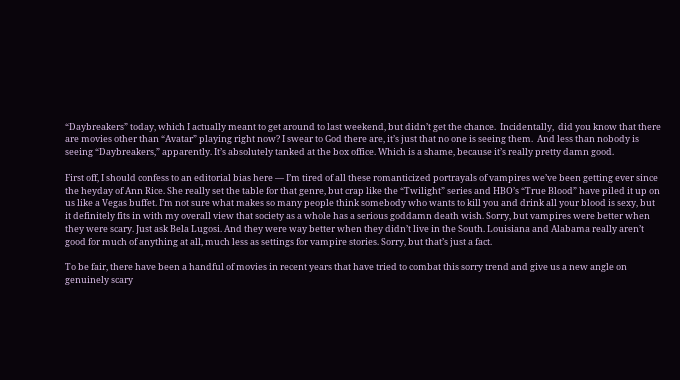“Daybreakers” today, which I actually meant to get around to last weekend, but didn’t get the chance.  Incidentally,  did you know that there are movies other than “Avatar” playing right now? I swear to God there are, it’s just that no one is seeing them.  And less than nobody is seeing “Daybreakers,” apparently. It’s absolutely tanked at the box office. Which is a shame, because it’s really pretty damn good.

First off, I should confess to an editorial bias here — I’m tired of all these romanticized portrayals of vampires we’ve been getting ever since the heyday of Ann Rice. She really set the table for that genre, but crap like the “Twilight” series and HBO’s “True Blood” have piled it up on us like a Vegas buffet. I’m not sure what makes so many people think somebody who wants to kill you and drink all your blood is sexy, but it definitely fits in with my overall view that society as a whole has a serious goddamn death wish. Sorry, but vampires were better when they were scary. Just ask Bela Lugosi. And they were way better when they didn’t live in the South. Louisiana and Alabama really aren’t good for much of anything at all, much less as settings for vampire stories. Sorry, but that’s just a fact.

To be fair, there have been a handful of movies in recent years that have tried to combat this sorry trend and give us a new angle on genuinely scary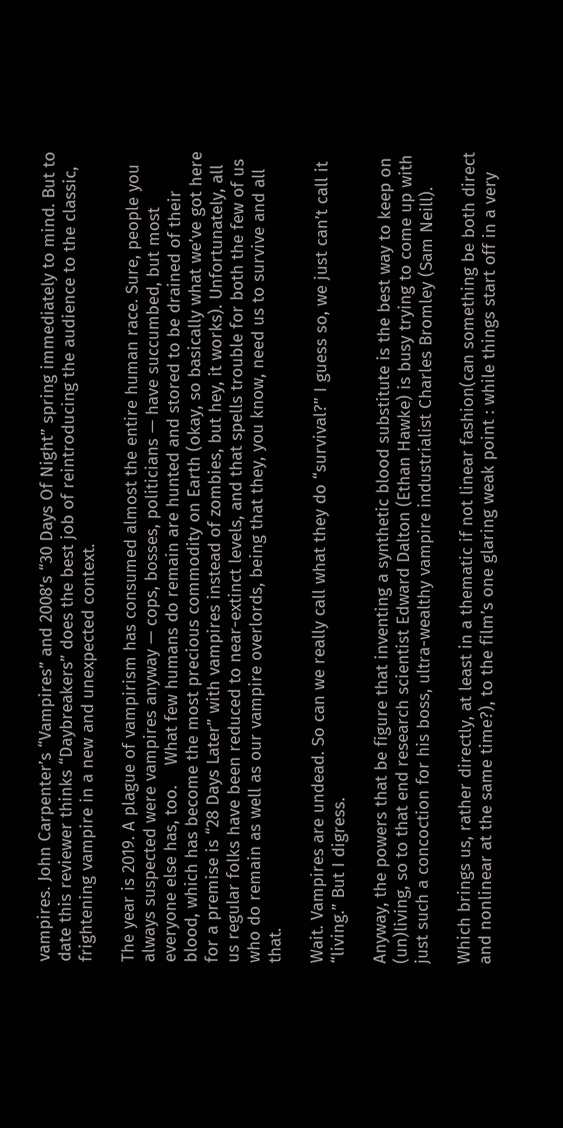vampires. John Carpenter’s “Vampires” and 2008’s “30 Days Of Night” spring immediately to mind. But to date this reviewer thinks “Daybreakers” does the best job of reintroducing the audience to the classic, frightening vampire in a new and unexpected context.

The year is 2019. A plague of vampirism has consumed almost the entire human race. Sure, people you always suspected were vampires anyway — cops, bosses, politicians — have succumbed, but most everyone else has, too.    What few humans do remain are hunted and stored to be drained of their blood, which has become the most precious commodity on Earth (okay, so basically what we’ve got here for a premise is “28 Days Later” with vampires instead of zombies, but hey, it works). Unfortunately, all us regular folks have been reduced to near-extinct levels, and that spells trouble for both the few of us who do remain as well as our vampire overlords, being that they, you know, need us to survive and all that.

Wait. Vampires are undead. So can we really call what they do “survival?” I guess so, we just can’t call it “living.” But I digress.

Anyway, the powers that be figure that inventing a synthetic blood substitute is the best way to keep on (un)living, so to that end research scientist Edward Dalton (Ethan Hawke) is busy trying to come up with just such a concoction for his boss, ultra-wealthy vampire industrialist Charles Bromley (Sam Neill).

Which brings us, rather directly, at least in a thematic if not linear fashion(can something be both direct and nonlinear at the same time?), to the film’s one glaring weak point : while things start off in a very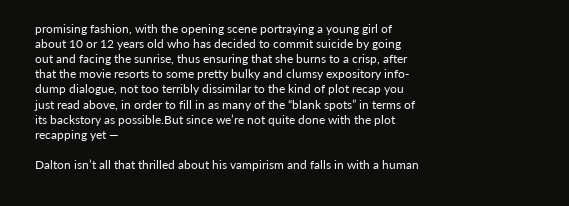promising fashion, with the opening scene portraying a young girl of about 10 or 12 years old who has decided to commit suicide by going out and facing the sunrise, thus ensuring that she burns to a crisp, after that the movie resorts to some pretty bulky and clumsy expository info-dump dialogue, not too terribly dissimilar to the kind of plot recap you just read above, in order to fill in as many of the “blank spots” in terms of its backstory as possible.But since we’re not quite done with the plot recapping yet —

Dalton isn’t all that thrilled about his vampirism and falls in with a human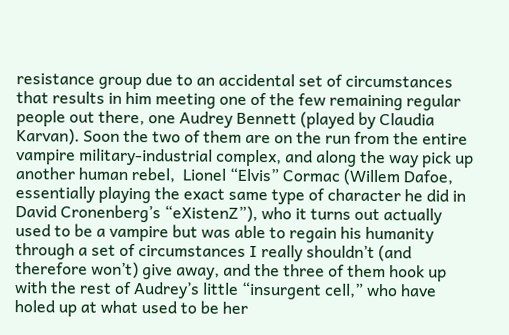resistance group due to an accidental set of circumstances that results in him meeting one of the few remaining regular people out there, one Audrey Bennett (played by Claudia Karvan). Soon the two of them are on the run from the entire vampire military-industrial complex, and along the way pick up another human rebel,  Lionel “Elvis” Cormac (Willem Dafoe, essentially playing the exact same type of character he did in David Cronenberg’s “eXistenZ”), who it turns out actually used to be a vampire but was able to regain his humanity through a set of circumstances I really shouldn’t (and therefore won’t) give away, and the three of them hook up with the rest of Audrey’s little “insurgent cell,” who have holed up at what used to be her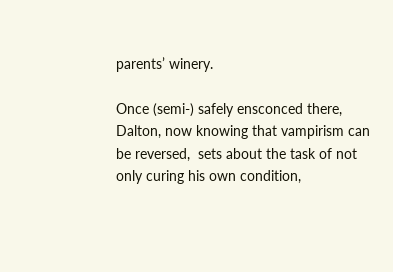parents’ winery.

Once (semi-) safely ensconced there, Dalton, now knowing that vampirism can be reversed,  sets about the task of not only curing his own condition,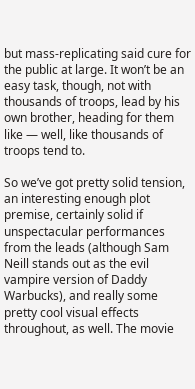but mass-replicating said cure for the public at large. It won’t be an easy task, though, not with thousands of troops, lead by his own brother, heading for them like — well, like thousands of troops tend to.

So we’ve got pretty solid tension, an interesting enough plot premise, certainly solid if unspectacular performances from the leads (although Sam Neill stands out as the evil vampire version of Daddy Warbucks), and really some pretty cool visual effects throughout, as well. The movie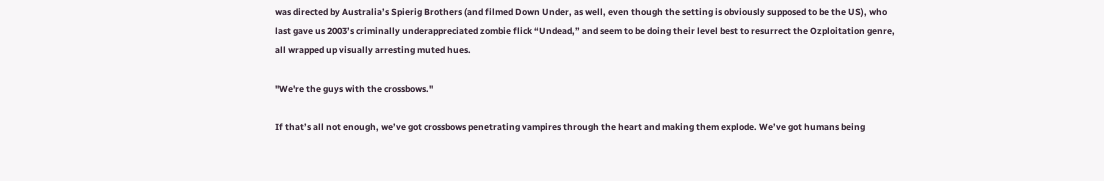was directed by Australia’s Spierig Brothers (and filmed Down Under, as well, even though the setting is obviously supposed to be the US), who last gave us 2003’s criminally underappreciated zombie flick “Undead,” and seem to be doing their level best to resurrect the Ozploitation genre, all wrapped up visually arresting muted hues.

"We're the guys with the crossbows."

If that’s all not enough, we’ve got crossbows penetrating vampires through the heart and making them explode. We’ve got humans being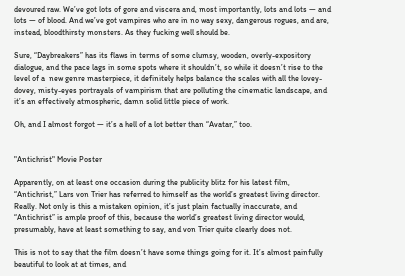devoured raw. We’ve got lots of gore and viscera and, most importantly, lots and lots — and lots — of blood. And we’ve got vampires who are in no way sexy, dangerous rogues, and are, instead, bloodthirsty monsters. As they fucking well should be.

Sure, “Daybreakers” has its flaws in terms of some clumsy, wooden, overly-expository dialogue, and the pace lags in some spots where it shouldn’t, so while it doesn’t rise to the level of a  new genre masterpiece, it definitely helps balance the scales with all the lovey-dovey, misty-eyes portrayals of vampirism that are polluting the cinematic landscape, and it’s an effectively atmospheric, damn solid little piece of work.

Oh, and I almost forgot — it’s a hell of a lot better than “Avatar,” too.


"Antichrist" Movie Poster

Apparently, on at least one occasion during the publicity blitz for his latest film, “Antichrist,” Lars von Trier has referred to himself as the world’s greatest living director. Really. Not only is this a mistaken opinion, it’s just plain factually inaccurate, and “Antichrist” is ample proof of this, because the world’s greatest living director would, presumably, have at least something to say, and von Trier quite clearly does not.

This is not to say that the film doesn’t have some things going for it. It’s almost painfully beautiful to look at at times, and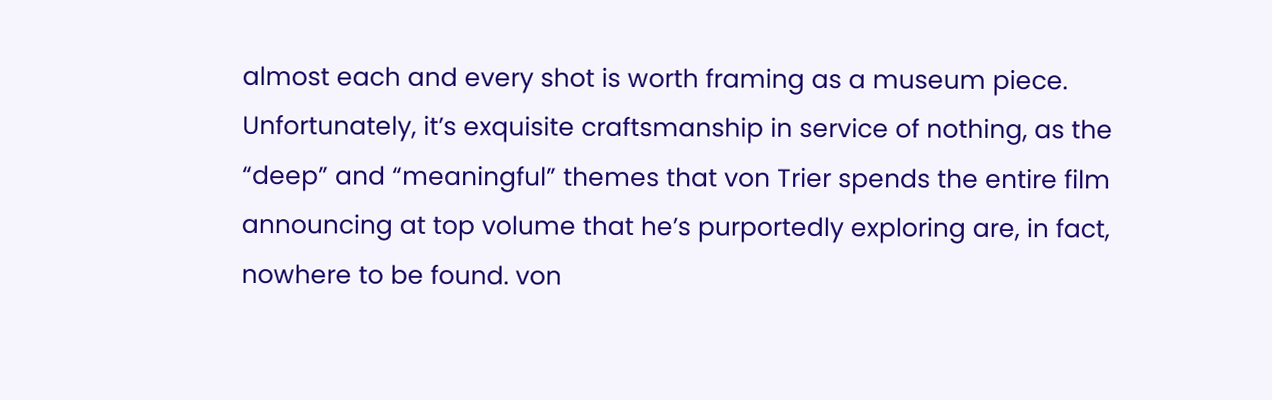almost each and every shot is worth framing as a museum piece. Unfortunately, it’s exquisite craftsmanship in service of nothing, as the “deep” and “meaningful” themes that von Trier spends the entire film announcing at top volume that he’s purportedly exploring are, in fact, nowhere to be found. von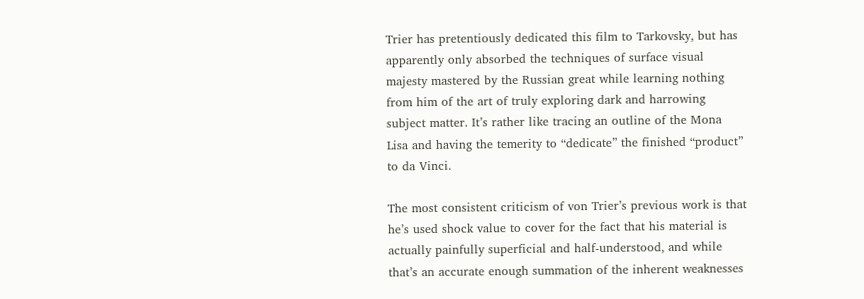Trier has pretentiously dedicated this film to Tarkovsky, but has apparently only absorbed the techniques of surface visual majesty mastered by the Russian great while learning nothing from him of the art of truly exploring dark and harrowing subject matter. It’s rather like tracing an outline of the Mona Lisa and having the temerity to “dedicate” the finished “product” to da Vinci.

The most consistent criticism of von Trier’s previous work is that he’s used shock value to cover for the fact that his material is actually painfully superficial and half-understood, and while that’s an accurate enough summation of the inherent weaknesses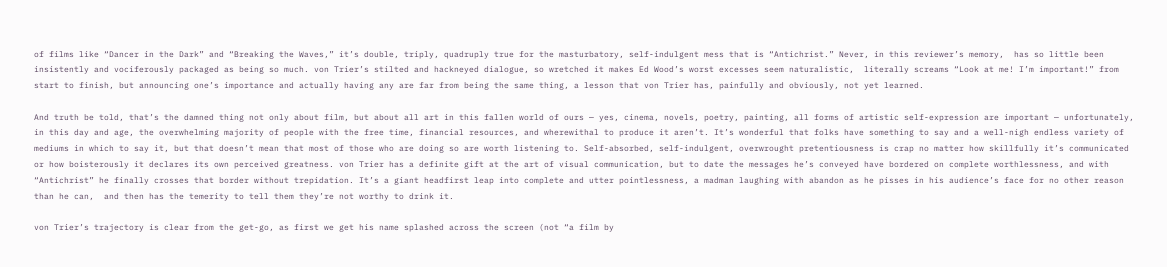of films like “Dancer in the Dark” and “Breaking the Waves,” it’s double, triply, quadruply true for the masturbatory, self-indulgent mess that is “Antichrist.” Never, in this reviewer’s memory,  has so little been insistently and vociferously packaged as being so much. von Trier’s stilted and hackneyed dialogue, so wretched it makes Ed Wood’s worst excesses seem naturalistic,  literally screams “Look at me! I’m important!” from start to finish, but announcing one’s importance and actually having any are far from being the same thing, a lesson that von Trier has, painfully and obviously, not yet learned.

And truth be told, that’s the damned thing not only about film, but about all art in this fallen world of ours — yes, cinema, novels, poetry, painting, all forms of artistic self-expression are important — unfortunately, in this day and age, the overwhelming majority of people with the free time, financial resources, and wherewithal to produce it aren’t. It’s wonderful that folks have something to say and a well-nigh endless variety of mediums in which to say it, but that doesn’t mean that most of those who are doing so are worth listening to. Self-absorbed, self-indulgent, overwrought pretentiousness is crap no matter how skillfully it’s communicated or how boisterously it declares its own perceived greatness. von Trier has a definite gift at the art of visual communication, but to date the messages he’s conveyed have bordered on complete worthlessness, and with “Antichrist” he finally crosses that border without trepidation. It’s a giant headfirst leap into complete and utter pointlessness, a madman laughing with abandon as he pisses in his audience’s face for no other reason than he can,  and then has the temerity to tell them they’re not worthy to drink it.

von Trier’s trajectory is clear from the get-go, as first we get his name splashed across the screen (not “a film by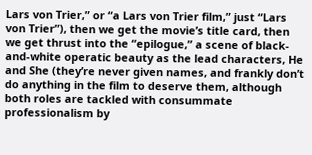Lars von Trier,” or “a Lars von Trier film,” just “Lars von Trier”), then we get the movie’s title card, then we get thrust into the “epilogue,” a scene of black-and-white operatic beauty as the lead characters, He and She (they’re never given names, and frankly don’t do anything in the film to deserve them, although both roles are tackled with consummate professionalism by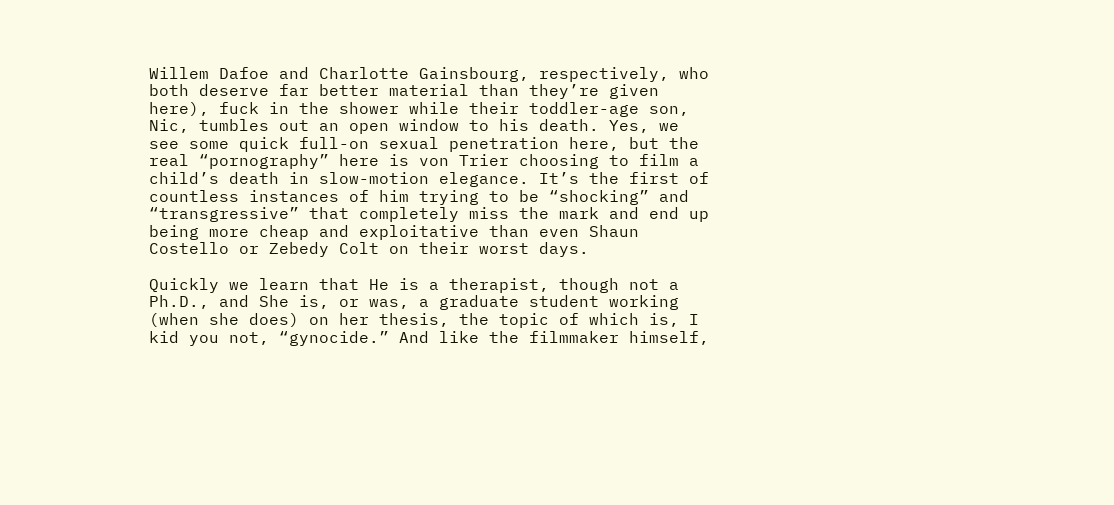Willem Dafoe and Charlotte Gainsbourg, respectively, who both deserve far better material than they’re given here), fuck in the shower while their toddler-age son, Nic, tumbles out an open window to his death. Yes, we see some quick full-on sexual penetration here, but the real “pornography” here is von Trier choosing to film a child’s death in slow-motion elegance. It’s the first of countless instances of him trying to be “shocking” and “transgressive” that completely miss the mark and end up being more cheap and exploitative than even Shaun Costello or Zebedy Colt on their worst days.

Quickly we learn that He is a therapist, though not a Ph.D., and She is, or was, a graduate student working (when she does) on her thesis, the topic of which is, I kid you not, “gynocide.” And like the filmmaker himself,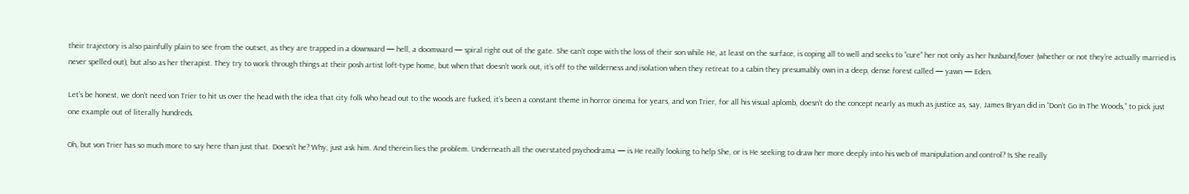their trajectory is also painfully plain to see from the outset, as they are trapped in a downward — hell, a doomward — spiral right out of the gate. She can’t cope with the loss of their son while He, at least on the surface, is coping all to well and seeks to “cure” her not only as her husband/lover (whether or not they’re actually married is never spelled out), but also as her therapist. They try to work through things at their posh artist loft-type home, but when that doesn’t work out, it’s off to the wilderness and isolation when they retreat to a cabin they presumably own in a deep, dense forest called — yawn — Eden.

Let’s be honest, we don’t need von Trier to hit us over the head with the idea that city folk who head out to the woods are fucked, it’s been a constant theme in horror cinema for years, and von Trier, for all his visual aplomb, doesn’t do the concept nearly as much as justice as, say, James Bryan did in “Don’t Go In The Woods,” to pick just one example out of literally hundreds.

Oh, but von Trier has so much more to say here than just that. Doesn’t he? Why, just ask him. And therein lies the problem. Underneath all the overstated psychodrama — is He really looking to help She, or is He seeking to draw her more deeply into his web of manipulation and control? Is She really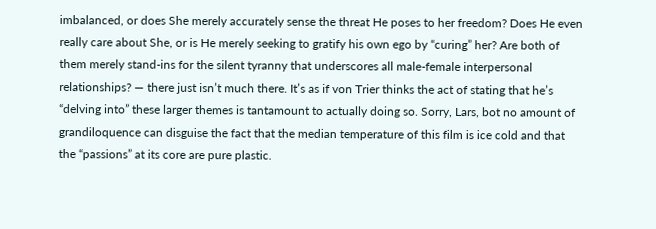imbalanced, or does She merely accurately sense the threat He poses to her freedom? Does He even really care about She, or is He merely seeking to gratify his own ego by “curing” her? Are both of them merely stand-ins for the silent tyranny that underscores all male-female interpersonal relationships? — there just isn’t much there. It’s as if von Trier thinks the act of stating that he’s “delving into” these larger themes is tantamount to actually doing so. Sorry, Lars, bot no amount of grandiloquence can disguise the fact that the median temperature of this film is ice cold and that the “passions” at its core are pure plastic.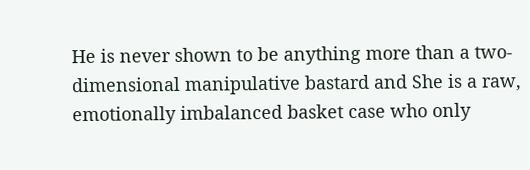He is never shown to be anything more than a two-dimensional manipulative bastard and She is a raw, emotionally imbalanced basket case who only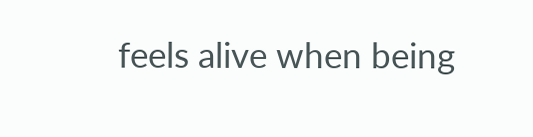feels alive when being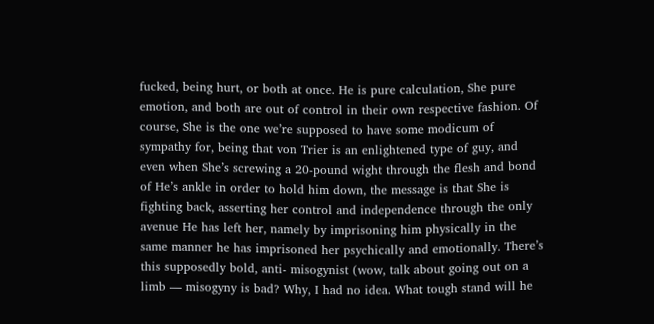fucked, being hurt, or both at once. He is pure calculation, She pure emotion, and both are out of control in their own respective fashion. Of course, She is the one we’re supposed to have some modicum of sympathy for, being that von Trier is an enlightened type of guy, and even when She’s screwing a 20-pound wight through the flesh and bond of He’s ankle in order to hold him down, the message is that She is fighting back, asserting her control and independence through the only avenue He has left her, namely by imprisoning him physically in the same manner he has imprisoned her psychically and emotionally. There’s this supposedly bold, anti- misogynist (wow, talk about going out on a limb — misogyny is bad? Why, I had no idea. What tough stand will he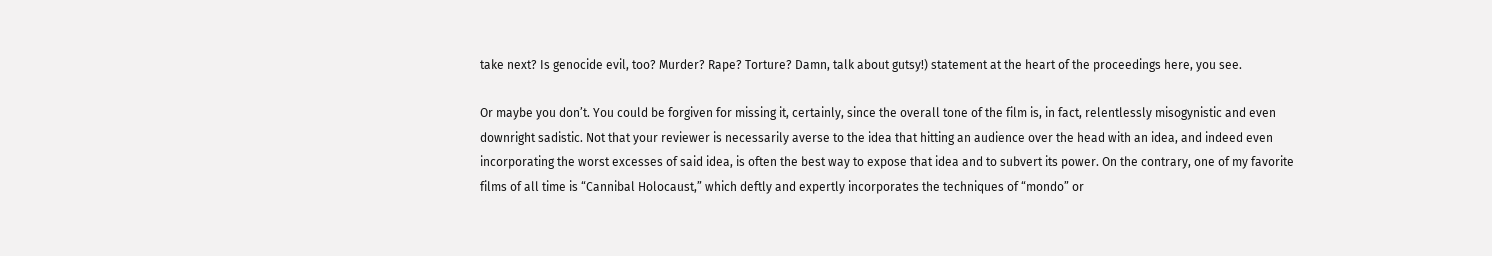take next? Is genocide evil, too? Murder? Rape? Torture? Damn, talk about gutsy!) statement at the heart of the proceedings here, you see.

Or maybe you don’t. You could be forgiven for missing it, certainly, since the overall tone of the film is, in fact, relentlessly misogynistic and even downright sadistic. Not that your reviewer is necessarily averse to the idea that hitting an audience over the head with an idea, and indeed even incorporating the worst excesses of said idea, is often the best way to expose that idea and to subvert its power. On the contrary, one of my favorite films of all time is “Cannibal Holocaust,” which deftly and expertly incorporates the techniques of “mondo” or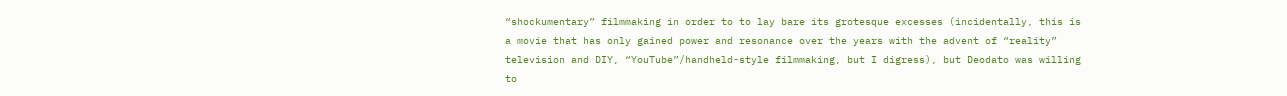“shockumentary” filmmaking in order to to lay bare its grotesque excesses (incidentally, this is a movie that has only gained power and resonance over the years with the advent of “reality” television and DIY, “YouTube”/handheld-style filmmaking, but I digress), but Deodato was willing to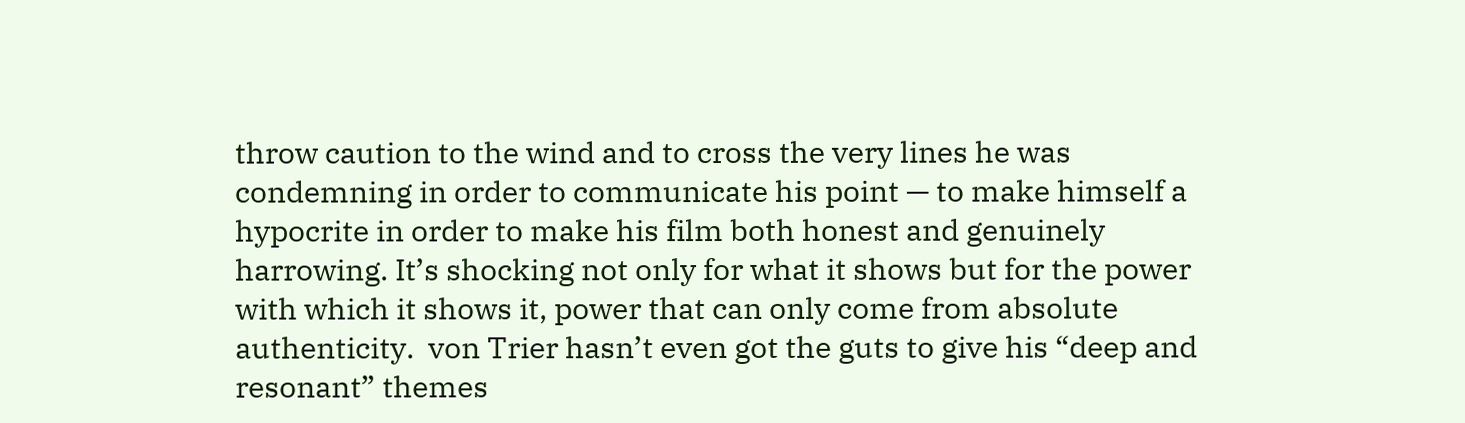throw caution to the wind and to cross the very lines he was condemning in order to communicate his point — to make himself a hypocrite in order to make his film both honest and genuinely harrowing. It’s shocking not only for what it shows but for the power with which it shows it, power that can only come from absolute authenticity.  von Trier hasn’t even got the guts to give his “deep and resonant” themes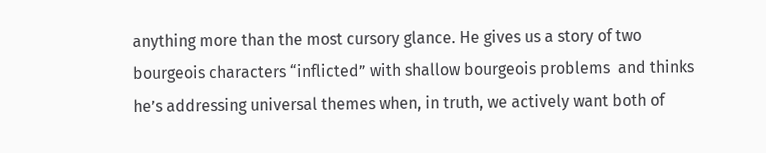anything more than the most cursory glance. He gives us a story of two bourgeois characters “inflicted” with shallow bourgeois problems  and thinks he’s addressing universal themes when, in truth, we actively want both of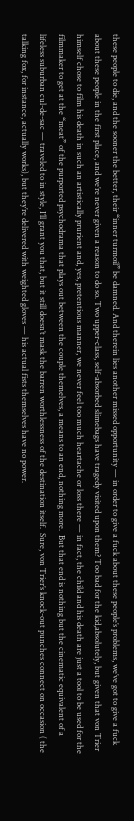these people to die, and the sooner the better, their “inner turmoil” be damned. And therein lies another missed opportunity — in order to give a fuck about these people’s problems, we’ve got to give a fuck about these people in the first place, and we’re never given a reason to do so. Two upper-class, self-absorbed slimebags have tragedy visited upon them? Too bad for the kid,absolutely, but given that von Trier himself chose to film his death in such an artistically prurient and, yes, pretentious manner, we never feel too much heartache or loss there — in fact, the child and his death are just a tool to be used for the filmmaker to get at the “meat” of the purported psychodrama that plays out between the couple themelves, a means to an end, nothing more.  But that end is nothing but the cinematic equivalent of a lifeless suburban cul-de-sac — traveled to in style, I’ll grant you that, but it still doesn’t mask the barren worthlessness of the destination itself.  Sure, von Trier’s knock-out punches connect on occasion ( the talking fox, for instance, actually works), but they’re delivered with weighted gloves — his actual fists themselves have no power.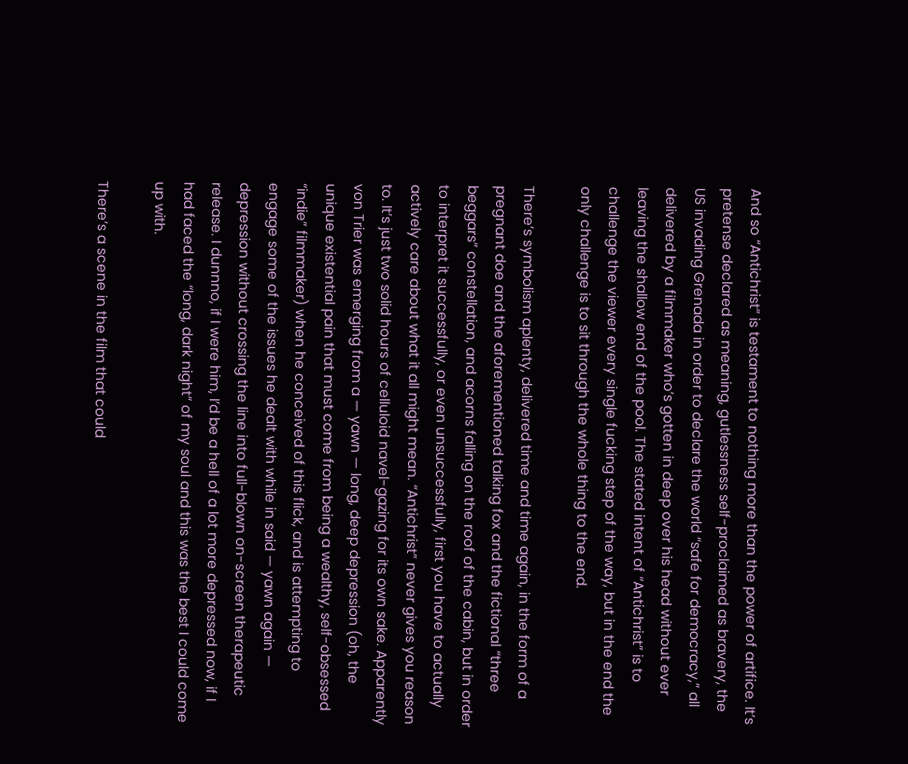And so “Antichrist” is testament to nothing more than the power of artifice. It’s pretense declared as meaning, gutlessness self-proclaimed as bravery, the US invading Grenada in order to declare the world “safe for democracy,” all delivered by a filmmaker who’s gotten in deep over his head without ever leaving the shallow end of the pool. The stated intent of “Antichrist” is to challenge the viewer every single fucking step of the way, but in the end the only challenge is to sit through the whole thing to the end.

There’s symbolism aplenty, delivered time and time again, in the form of a pregnant doe and the aforementioned talking fox and the fictional “three beggars” constellation, and acorns falling on the roof of the cabin, but in order to interpret it successfully, or even unsuccessfully, first you have to actually actively care about what it all might mean. “Antichrist” never gives you reason to. It’s just two solid hours of celluloid navel-gazing for its own sake. Apparently von Trier was emerging from a — yawn — long, deep depression (oh, the unique existential pain that must come from being a wealthy, self-obsessed “indie” filmmaker) when he conceived of this flick, and is attempting to engage some of the issues he dealt with while in said — yawn again — depression without crossing the line into full-blown on-screen therapeutic release. I dunnno, if I were him, I’d be a hell of a lot more depressed now, if I had faced the “long, dark night” of my soul and this was the best I could come up with.

There’s a scene in the film that could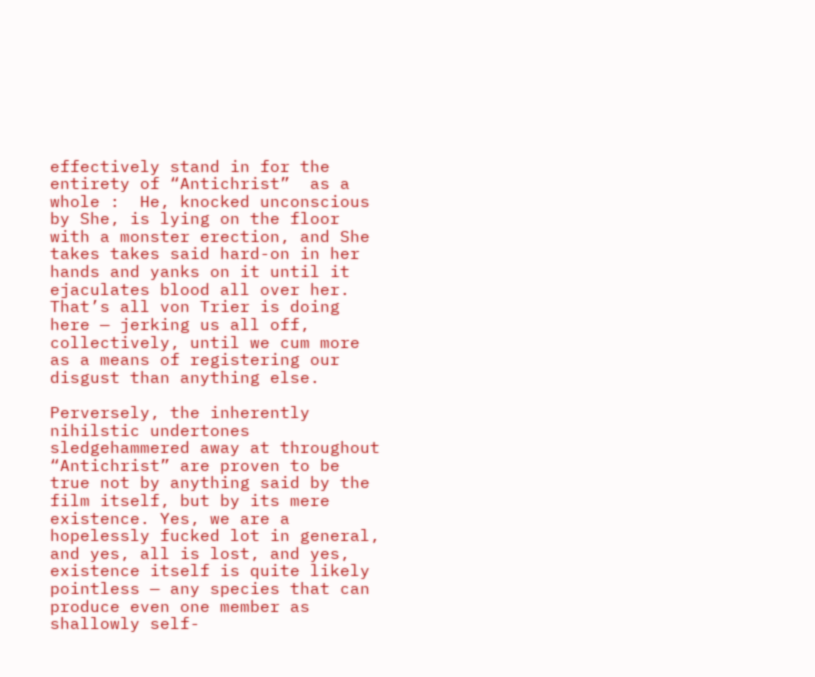effectively stand in for the entirety of “Antichrist”  as a whole :  He, knocked unconscious by She, is lying on the floor with a monster erection, and She takes takes said hard-on in her hands and yanks on it until it ejaculates blood all over her. That’s all von Trier is doing here — jerking us all off, collectively, until we cum more as a means of registering our disgust than anything else.

Perversely, the inherently nihilstic undertones sledgehammered away at throughout “Antichrist” are proven to be true not by anything said by the film itself, but by its mere existence. Yes, we are a hopelessly fucked lot in general, and yes, all is lost, and yes, existence itself is quite likely pointless — any species that can produce even one member as shallowly self-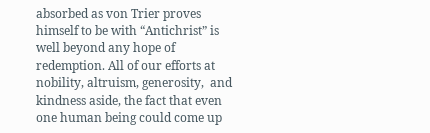absorbed as von Trier proves himself to be with “Antichrist” is well beyond any hope of redemption. All of our efforts at nobility, altruism, generosity,  and kindness aside, the fact that even one human being could come up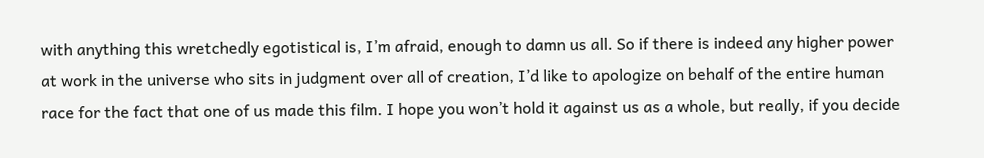with anything this wretchedly egotistical is, I’m afraid, enough to damn us all. So if there is indeed any higher power at work in the universe who sits in judgment over all of creation, I’d like to apologize on behalf of the entire human race for the fact that one of us made this film. I hope you won’t hold it against us as a whole, but really, if you decide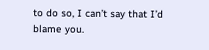to do so, I can’t say that I’d blame you.